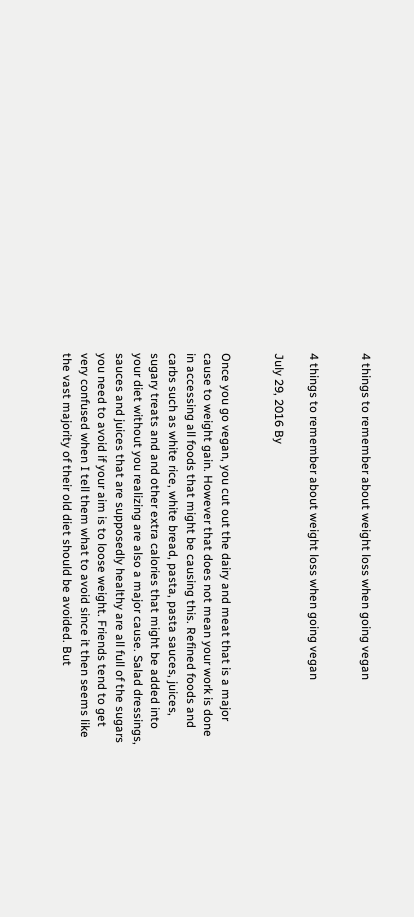4 things to remember about weight loss when going vegan


4 things to remember about weight loss when going vegan

July 29, 2016 By


Once you go vegan, you cut out the dairy and meat that is a major cause to weight gain. However that does not mean your work is done in accessing all foods that might be causing this. Refined foods and carbs such as white rice, white bread, pasta, pasta sauces, juices, sugary treats and and other extra calories that might be added into your diet without you realizing are also a major cause. Salad dressings, sauces and juices that are supposedly healthy are all full of the sugars you need to avoid if your aim is to loose weight. Friends tend to get very confused when I tell them what to avoid since it then seems like the vast majority of their old diet should be avoided. But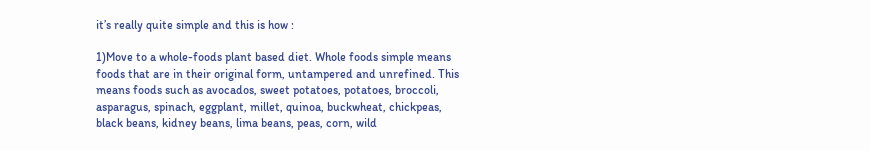it’s really quite simple and this is how :

1)Move to a whole-foods plant based diet. Whole foods simple means foods that are in their original form, untampered and unrefined. This means foods such as avocados, sweet potatoes, potatoes, broccoli, asparagus, spinach, eggplant, millet, quinoa, buckwheat, chickpeas, black beans, kidney beans, lima beans, peas, corn, wild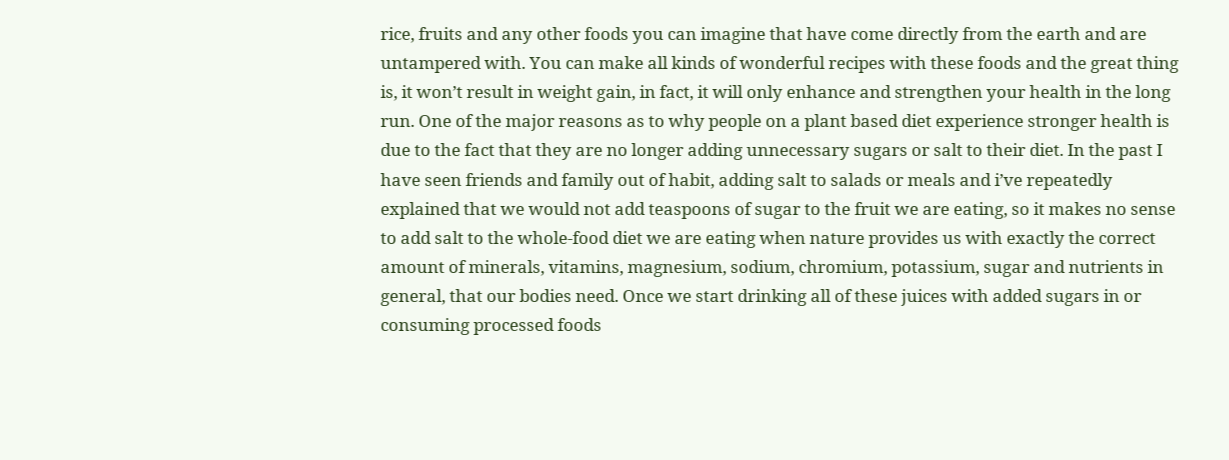rice, fruits and any other foods you can imagine that have come directly from the earth and are untampered with. You can make all kinds of wonderful recipes with these foods and the great thing is, it won’t result in weight gain, in fact, it will only enhance and strengthen your health in the long run. One of the major reasons as to why people on a plant based diet experience stronger health is due to the fact that they are no longer adding unnecessary sugars or salt to their diet. In the past I have seen friends and family out of habit, adding salt to salads or meals and i’ve repeatedly explained that we would not add teaspoons of sugar to the fruit we are eating, so it makes no sense to add salt to the whole-food diet we are eating when nature provides us with exactly the correct amount of minerals, vitamins, magnesium, sodium, chromium, potassium, sugar and nutrients in general, that our bodies need. Once we start drinking all of these juices with added sugars in or consuming processed foods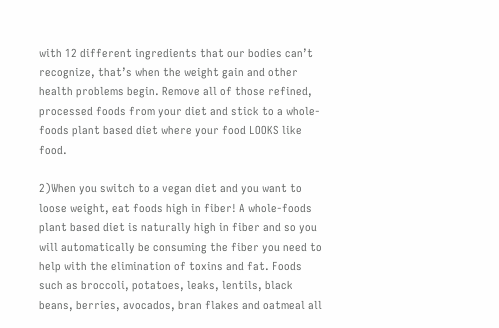with 12 different ingredients that our bodies can’t recognize, that’s when the weight gain and other health problems begin. Remove all of those refined, processed foods from your diet and stick to a whole-foods plant based diet where your food LOOKS like food.

2)When you switch to a vegan diet and you want to loose weight, eat foods high in fiber! A whole-foods plant based diet is naturally high in fiber and so you will automatically be consuming the fiber you need to help with the elimination of toxins and fat. Foods such as broccoli, potatoes, leaks, lentils, black beans, berries, avocados, bran flakes and oatmeal all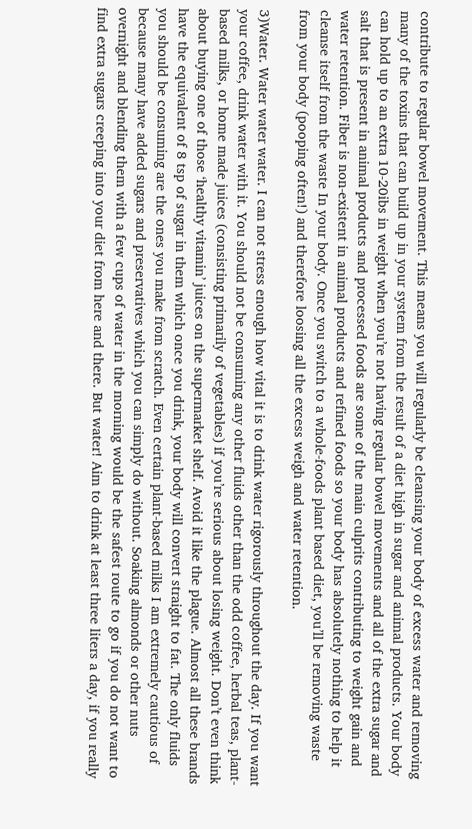contribute to regular bowel movement. This means you will regularly be cleansing your body of excess water and removing many of the toxins that can build up in your system from the result of a diet high in sugar and animal products. Your body can hold up to an extra 10-20ibs in weight when you’re not having regular bowel movements and all of the extra sugar and salt that is present in animal products and processed foods are some of the main culprits contributing to weight gain and water retention. Fiber is non-existent in animal products and refined foods so your body has absolutely nothing to help it cleanse itself from the waste In your body. Once you switch to a whole-foods plant based diet, you’ll be removing waste from your body (pooping often!) and therefore loosing all the excess weigh and water retention.

3)Water. Water water water. I can not stress enough how vital it is to drink water rigorously throughout the day. If you want your coffee, drink water with it. You should not be consuming any other fluids other than the odd coffee, herbal teas, plant-based milks, or home made juices (consisting primarily of vegetables) if you’re serious about losing weight. Don’t even think about buying one of those ‘healthy vitamin’ juices on the supermarket shelf. Avoid it like the plague. Almost all these brands have the equivalent of 8 tsp of sugar in them which once you drink, your body will convert straight to fat. The only fluids you should be consuming are the ones you make from scratch. Even certain plant-based milks I am extremely cautious of because many have added sugars and preservatives which you can simply do without. Soaking almonds or other nuts overnight and blending them with a few cups of water in the morning would be the safest route to go if you do not want to find extra sugars creeping into your diet from here and there. But water! Aim to drink at least three liters a day, if you really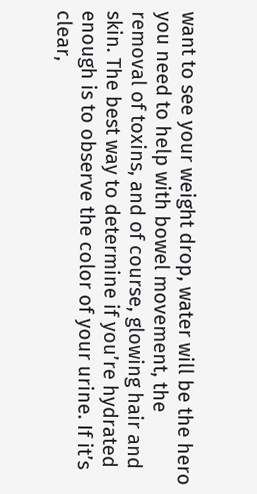want to see your weight drop, water will be the hero you need to help with bowel movement, the removal of toxins, and of course, glowing hair and skin. The best way to determine if you’re hydrated enough is to observe the color of your urine. If it’s clear,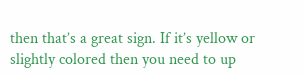then that’s a great sign. If it’s yellow or slightly colored then you need to up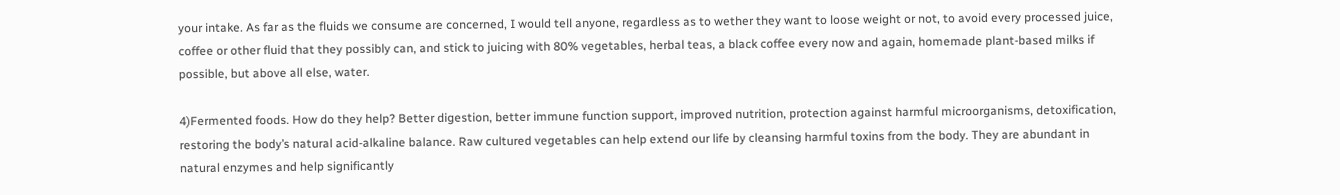your intake. As far as the fluids we consume are concerned, I would tell anyone, regardless as to wether they want to loose weight or not, to avoid every processed juice, coffee or other fluid that they possibly can, and stick to juicing with 80% vegetables, herbal teas, a black coffee every now and again, homemade plant-based milks if possible, but above all else, water.

4)Fermented foods. How do they help? Better digestion, better immune function support, improved nutrition, protection against harmful microorganisms, detoxification, restoring the body’s natural acid-alkaline balance. Raw cultured vegetables can help extend our life by cleansing harmful toxins from the body. They are abundant in natural enzymes and help significantly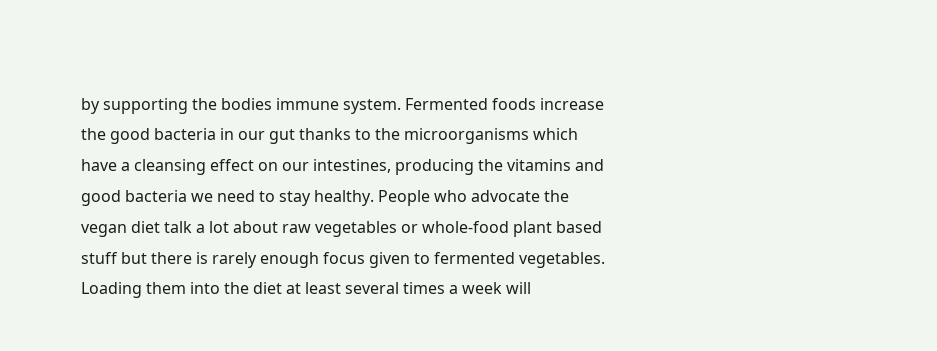by supporting the bodies immune system. Fermented foods increase the good bacteria in our gut thanks to the microorganisms which have a cleansing effect on our intestines, producing the vitamins and good bacteria we need to stay healthy. People who advocate the vegan diet talk a lot about raw vegetables or whole-food plant based stuff but there is rarely enough focus given to fermented vegetables. Loading them into the diet at least several times a week will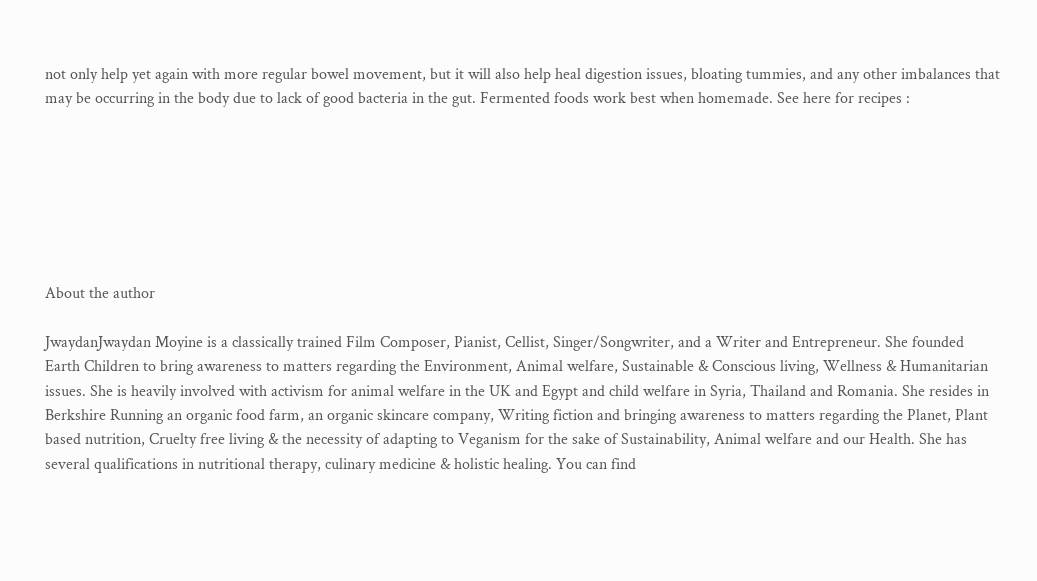not only help yet again with more regular bowel movement, but it will also help heal digestion issues, bloating tummies, and any other imbalances that may be occurring in the body due to lack of good bacteria in the gut. Fermented foods work best when homemade. See here for recipes :







About the author

JwaydanJwaydan Moyine is a classically trained Film Composer, Pianist, Cellist, Singer/Songwriter, and a Writer and Entrepreneur. She founded Earth Children to bring awareness to matters regarding the Environment, Animal welfare, Sustainable & Conscious living, Wellness & Humanitarian issues. She is heavily involved with activism for animal welfare in the UK and Egypt and child welfare in Syria, Thailand and Romania. She resides in Berkshire Running an organic food farm, an organic skincare company, Writing fiction and bringing awareness to matters regarding the Planet, Plant based nutrition, Cruelty free living & the necessity of adapting to Veganism for the sake of Sustainability, Animal welfare and our Health. She has several qualifications in nutritional therapy, culinary medicine & holistic healing. You can find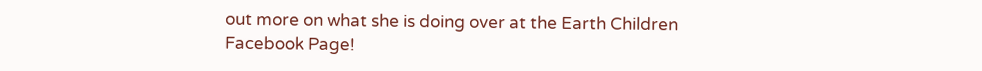out more on what she is doing over at the Earth Children Facebook Page!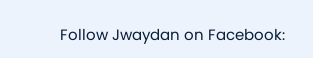Follow Jwaydan on Facebook: